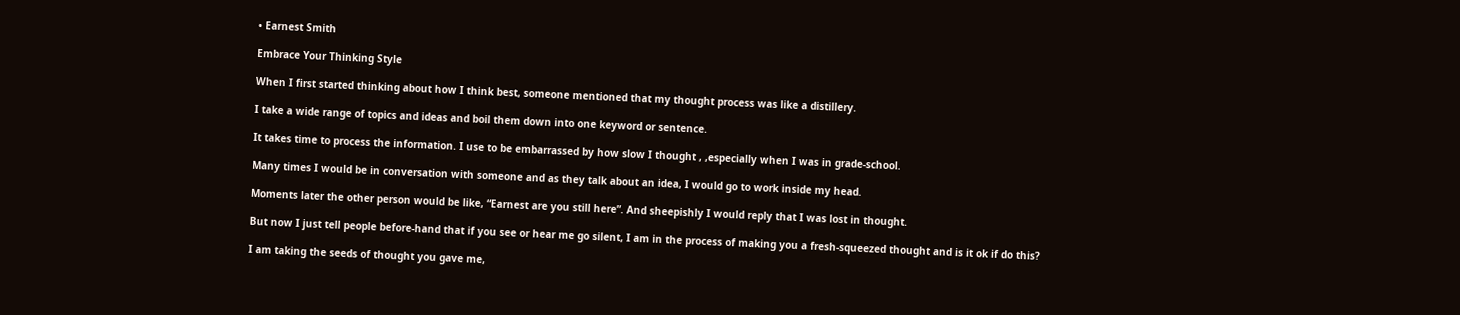• Earnest Smith

Embrace Your Thinking Style

When I first started thinking about how I think best, someone mentioned that my thought process was like a distillery.

I take a wide range of topics and ideas and boil them down into one keyword or sentence.

It takes time to process the information. I use to be embarrassed by how slow I thought , ,especially when I was in grade-school.

Many times I would be in conversation with someone and as they talk about an idea, I would go to work inside my head.

Moments later the other person would be like, “Earnest are you still here”. And sheepishly I would reply that I was lost in thought.

But now I just tell people before-hand that if you see or hear me go silent, I am in the process of making you a fresh-squeezed thought and is it ok if do this?

I am taking the seeds of thought you gave me,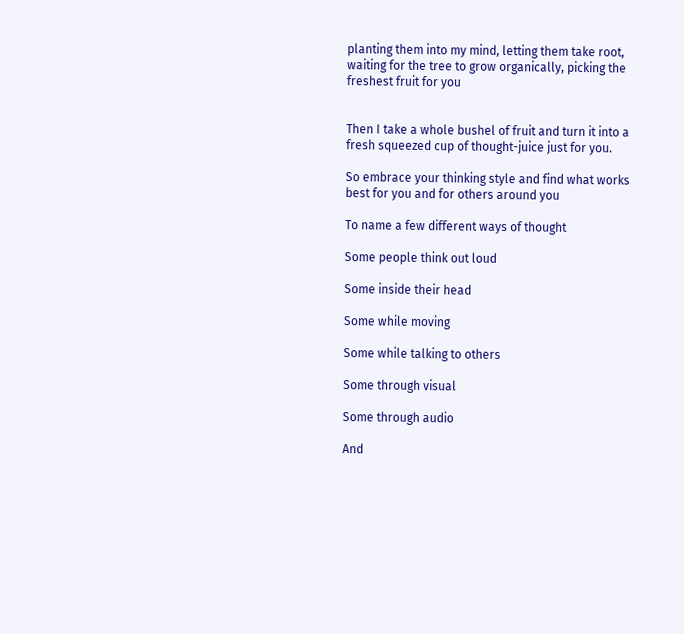planting them into my mind, letting them take root, waiting for the tree to grow organically, picking the freshest fruit for you


Then I take a whole bushel of fruit and turn it into a fresh squeezed cup of thought-juice just for you.

So embrace your thinking style and find what works best for you and for others around you

To name a few different ways of thought

Some people think out loud

Some inside their head

Some while moving

Some while talking to others

Some through visual

Some through audio

And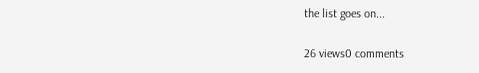the list goes on...

26 views0 comments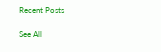Recent Posts

See All